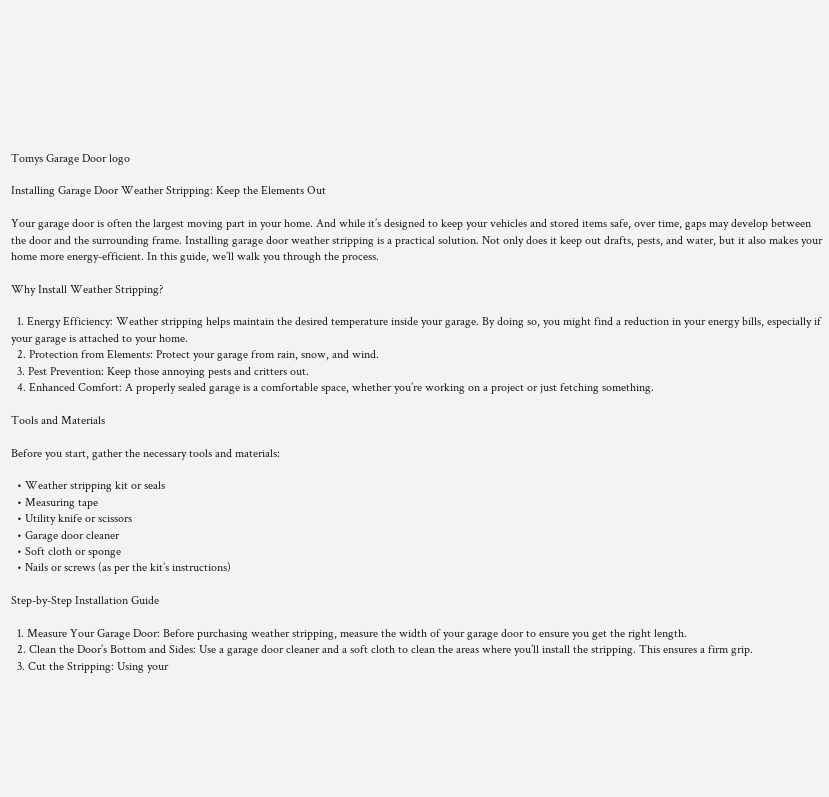Tomys Garage Door logo

Installing Garage Door Weather Stripping: Keep the Elements Out

Your garage door is often the largest moving part in your home. And while it’s designed to keep your vehicles and stored items safe, over time, gaps may develop between the door and the surrounding frame. Installing garage door weather stripping is a practical solution. Not only does it keep out drafts, pests, and water, but it also makes your home more energy-efficient. In this guide, we’ll walk you through the process.

Why Install Weather Stripping?

  1. Energy Efficiency: Weather stripping helps maintain the desired temperature inside your garage. By doing so, you might find a reduction in your energy bills, especially if your garage is attached to your home.
  2. Protection from Elements: Protect your garage from rain, snow, and wind.
  3. Pest Prevention: Keep those annoying pests and critters out.
  4. Enhanced Comfort: A properly sealed garage is a comfortable space, whether you’re working on a project or just fetching something.

Tools and Materials

Before you start, gather the necessary tools and materials:

  • Weather stripping kit or seals
  • Measuring tape
  • Utility knife or scissors
  • Garage door cleaner
  • Soft cloth or sponge
  • Nails or screws (as per the kit’s instructions)

Step-by-Step Installation Guide

  1. Measure Your Garage Door: Before purchasing weather stripping, measure the width of your garage door to ensure you get the right length.
  2. Clean the Door’s Bottom and Sides: Use a garage door cleaner and a soft cloth to clean the areas where you’ll install the stripping. This ensures a firm grip.
  3. Cut the Stripping: Using your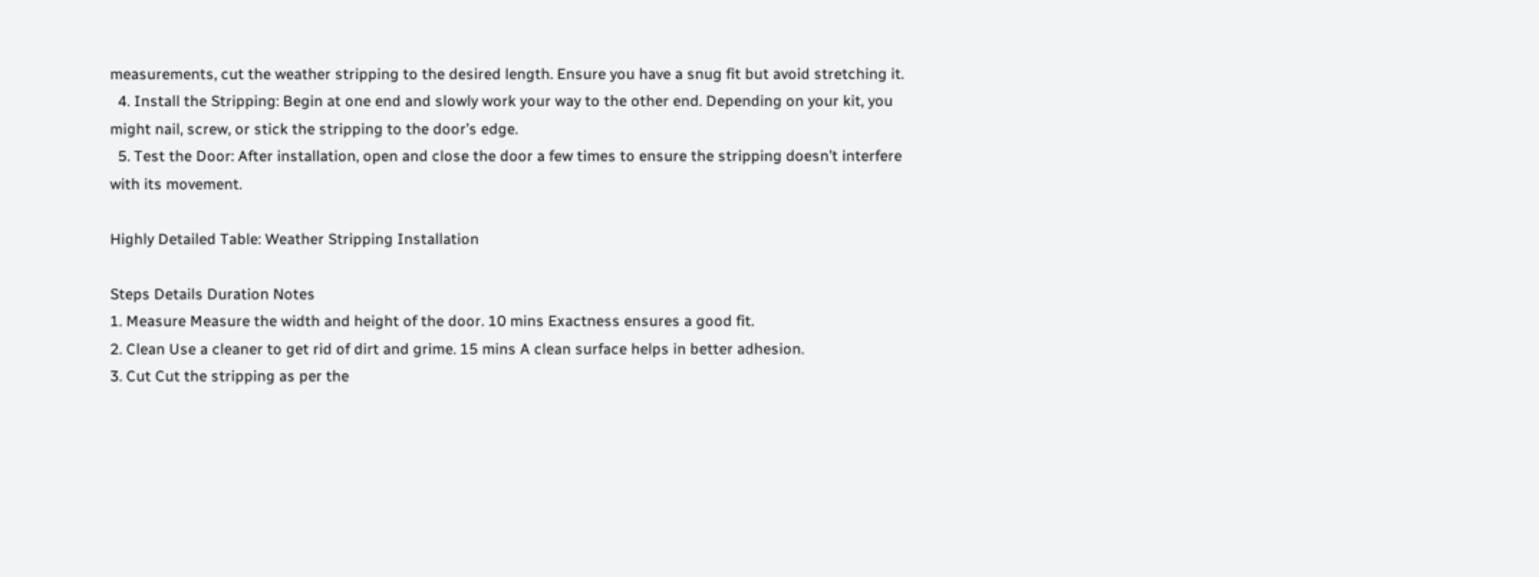measurements, cut the weather stripping to the desired length. Ensure you have a snug fit but avoid stretching it.
  4. Install the Stripping: Begin at one end and slowly work your way to the other end. Depending on your kit, you might nail, screw, or stick the stripping to the door’s edge.
  5. Test the Door: After installation, open and close the door a few times to ensure the stripping doesn’t interfere with its movement.

Highly Detailed Table: Weather Stripping Installation

Steps Details Duration Notes
1. Measure Measure the width and height of the door. 10 mins Exactness ensures a good fit.
2. Clean Use a cleaner to get rid of dirt and grime. 15 mins A clean surface helps in better adhesion.
3. Cut Cut the stripping as per the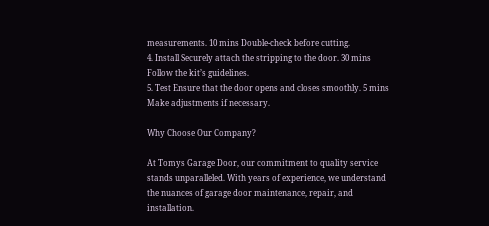measurements. 10 mins Double-check before cutting.
4. Install Securely attach the stripping to the door. 30 mins Follow the kit’s guidelines.
5. Test Ensure that the door opens and closes smoothly. 5 mins Make adjustments if necessary.

Why Choose Our Company?

At Tomys Garage Door, our commitment to quality service stands unparalleled. With years of experience, we understand the nuances of garage door maintenance, repair, and installation.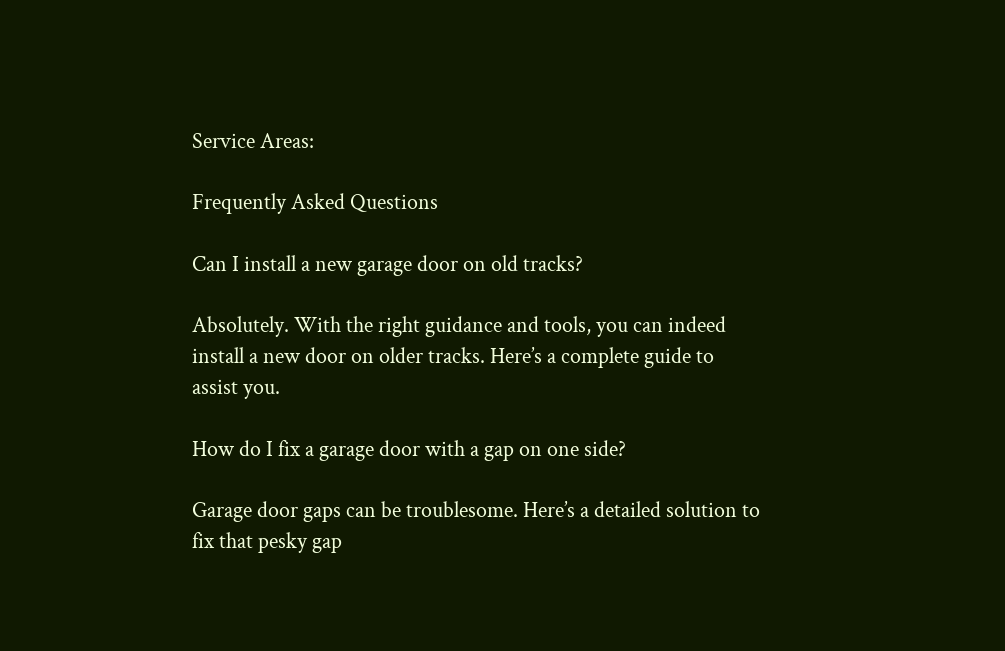Service Areas:

Frequently Asked Questions

Can I install a new garage door on old tracks?

Absolutely. With the right guidance and tools, you can indeed install a new door on older tracks. Here’s a complete guide to assist you.

How do I fix a garage door with a gap on one side?

Garage door gaps can be troublesome. Here’s a detailed solution to fix that pesky gap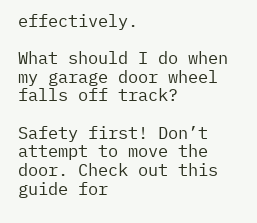effectively.

What should I do when my garage door wheel falls off track?

Safety first! Don’t attempt to move the door. Check out this guide for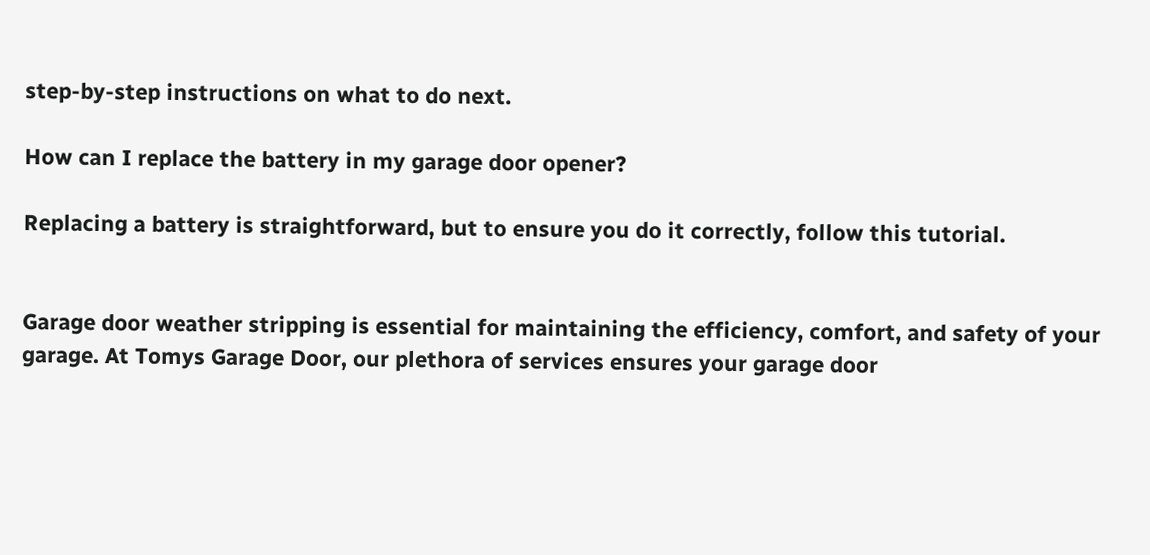step-by-step instructions on what to do next.

How can I replace the battery in my garage door opener?

Replacing a battery is straightforward, but to ensure you do it correctly, follow this tutorial.


Garage door weather stripping is essential for maintaining the efficiency, comfort, and safety of your garage. At Tomys Garage Door, our plethora of services ensures your garage door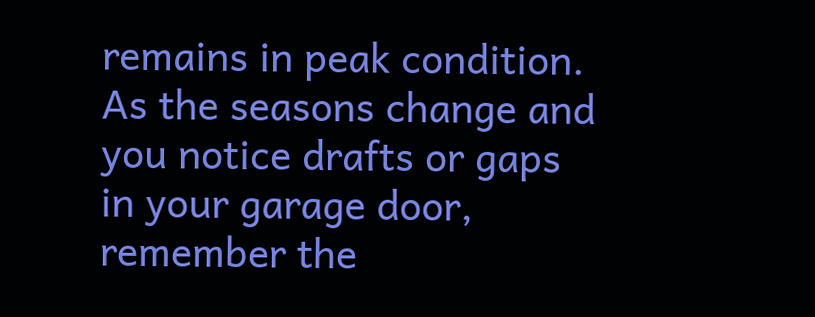remains in peak condition. As the seasons change and you notice drafts or gaps in your garage door, remember the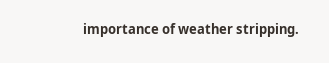importance of weather stripping.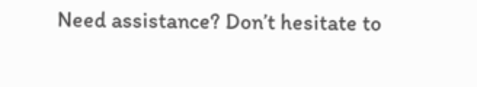Need assistance? Don’t hesitate to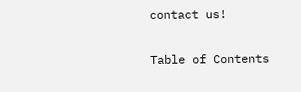contact us!

Table of Contents